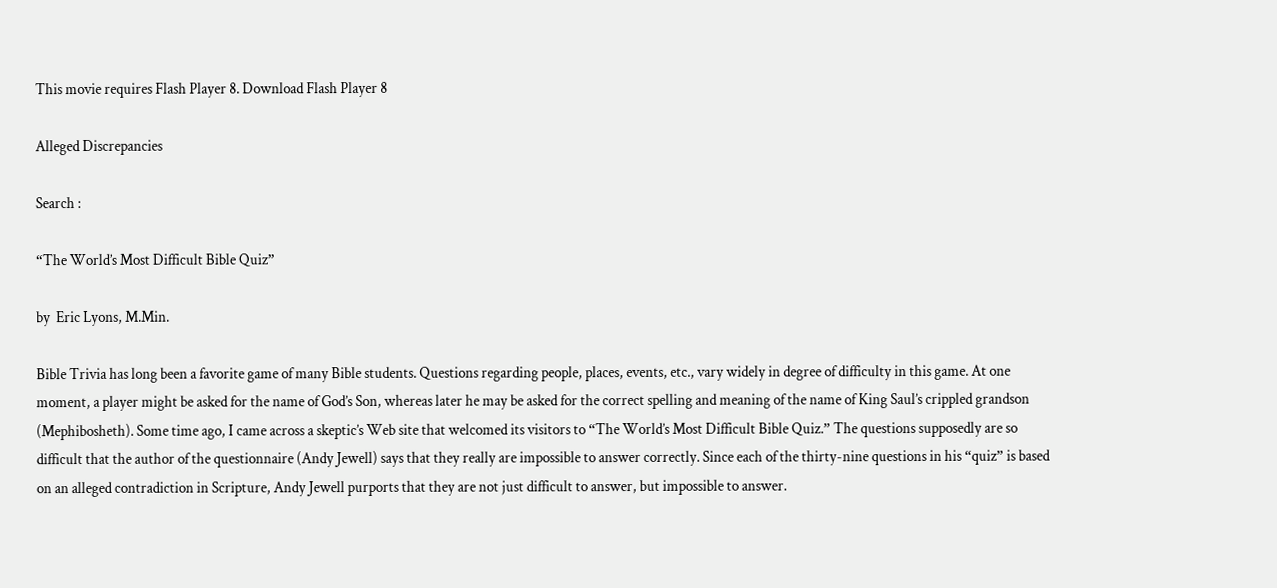This movie requires Flash Player 8. Download Flash Player 8

Alleged Discrepancies

Search :

“The World’s Most Difficult Bible Quiz”

by  Eric Lyons, M.Min.

Bible Trivia has long been a favorite game of many Bible students. Questions regarding people, places, events, etc., vary widely in degree of difficulty in this game. At one moment, a player might be asked for the name of God’s Son, whereas later he may be asked for the correct spelling and meaning of the name of King Saul’s crippled grandson (Mephibosheth). Some time ago, I came across a skeptic’s Web site that welcomed its visitors to “The World’s Most Difficult Bible Quiz.” The questions supposedly are so difficult that the author of the questionnaire (Andy Jewell) says that they really are impossible to answer correctly. Since each of the thirty-nine questions in his “quiz” is based on an alleged contradiction in Scripture, Andy Jewell purports that they are not just difficult to answer, but impossible to answer.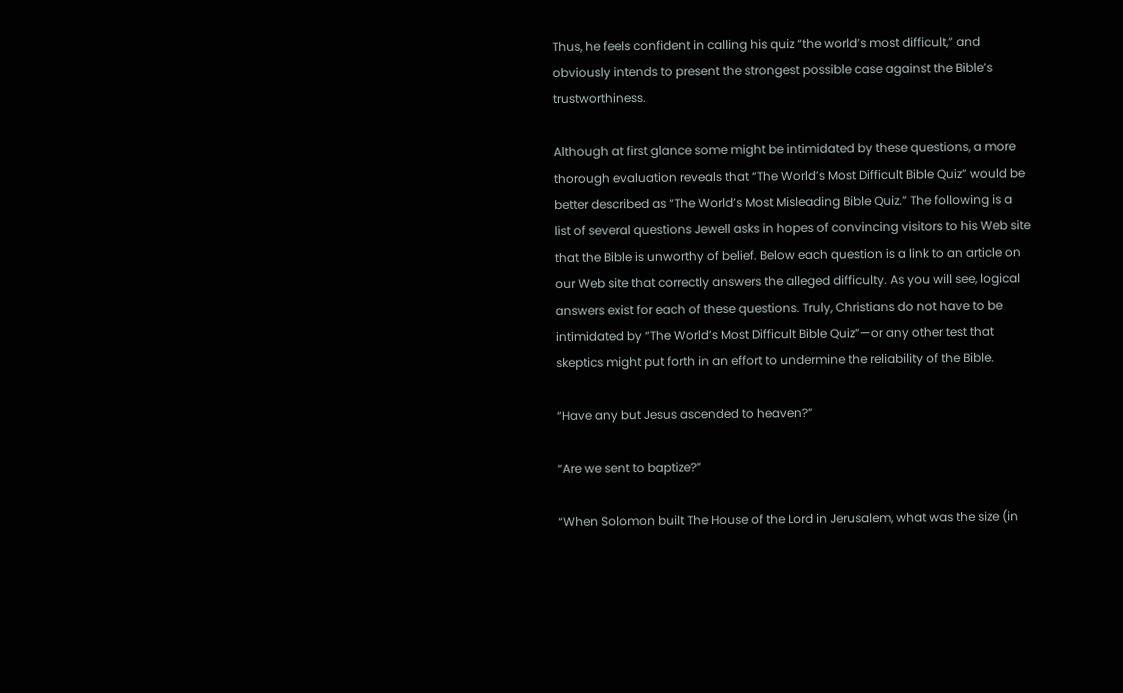Thus, he feels confident in calling his quiz “the world’s most difficult,” and obviously intends to present the strongest possible case against the Bible’s trustworthiness.

Although at first glance some might be intimidated by these questions, a more thorough evaluation reveals that “The World’s Most Difficult Bible Quiz” would be better described as “The World’s Most Misleading Bible Quiz.” The following is a list of several questions Jewell asks in hopes of convincing visitors to his Web site that the Bible is unworthy of belief. Below each question is a link to an article on our Web site that correctly answers the alleged difficulty. As you will see, logical answers exist for each of these questions. Truly, Christians do not have to be intimidated by “The World’s Most Difficult Bible Quiz”—or any other test that skeptics might put forth in an effort to undermine the reliability of the Bible.

“Have any but Jesus ascended to heaven?”

“Are we sent to baptize?”

“When Solomon built The House of the Lord in Jerusalem, what was the size (in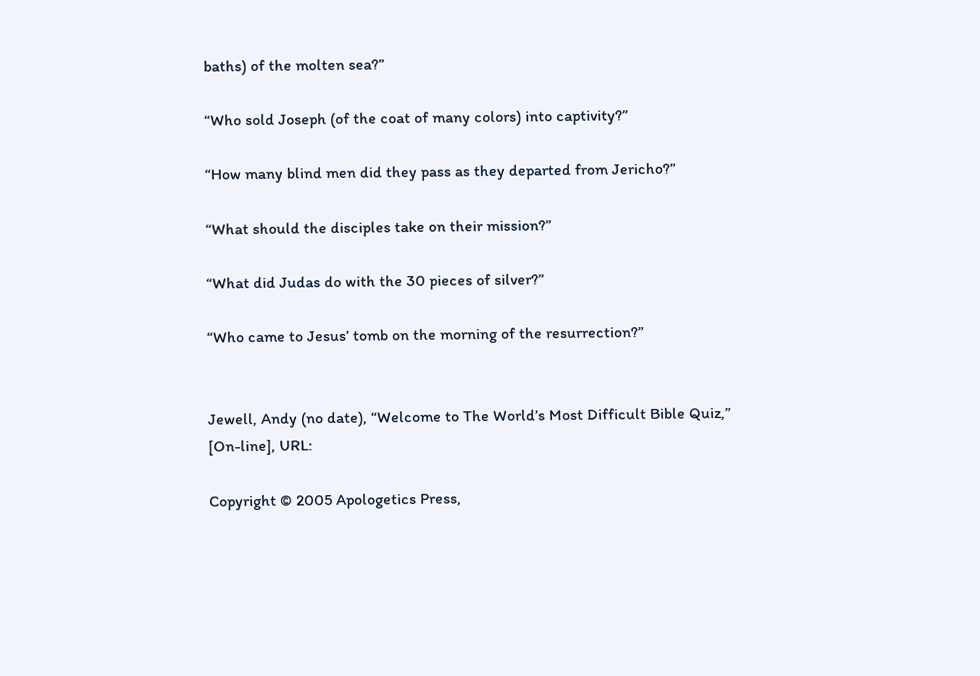baths) of the molten sea?”

“Who sold Joseph (of the coat of many colors) into captivity?”

“How many blind men did they pass as they departed from Jericho?”

“What should the disciples take on their mission?”

“What did Judas do with the 30 pieces of silver?”

“Who came to Jesus’ tomb on the morning of the resurrection?”


Jewell, Andy (no date), “Welcome to The World’s Most Difficult Bible Quiz,” [On-line], URL:

Copyright © 2005 Apologetics Press,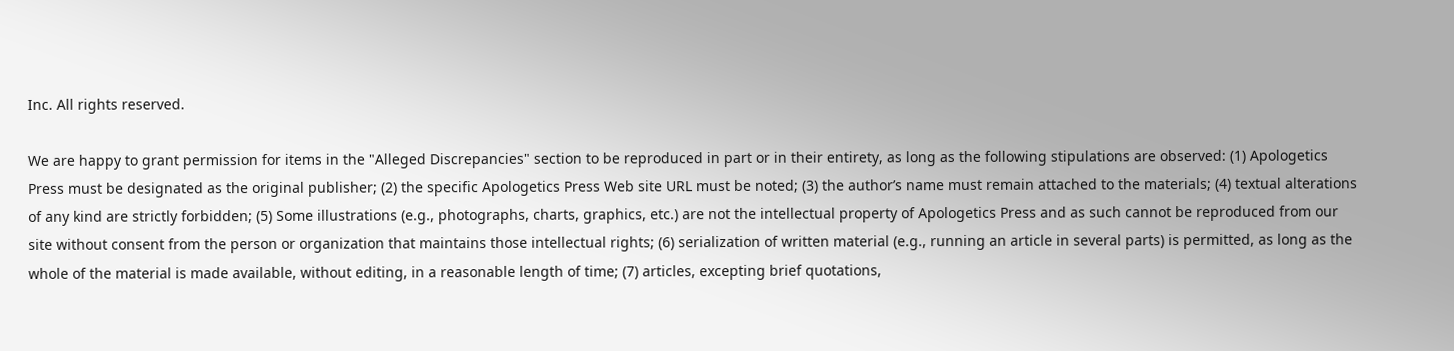Inc. All rights reserved.

We are happy to grant permission for items in the "Alleged Discrepancies" section to be reproduced in part or in their entirety, as long as the following stipulations are observed: (1) Apologetics Press must be designated as the original publisher; (2) the specific Apologetics Press Web site URL must be noted; (3) the author’s name must remain attached to the materials; (4) textual alterations of any kind are strictly forbidden; (5) Some illustrations (e.g., photographs, charts, graphics, etc.) are not the intellectual property of Apologetics Press and as such cannot be reproduced from our site without consent from the person or organization that maintains those intellectual rights; (6) serialization of written material (e.g., running an article in several parts) is permitted, as long as the whole of the material is made available, without editing, in a reasonable length of time; (7) articles, excepting brief quotations,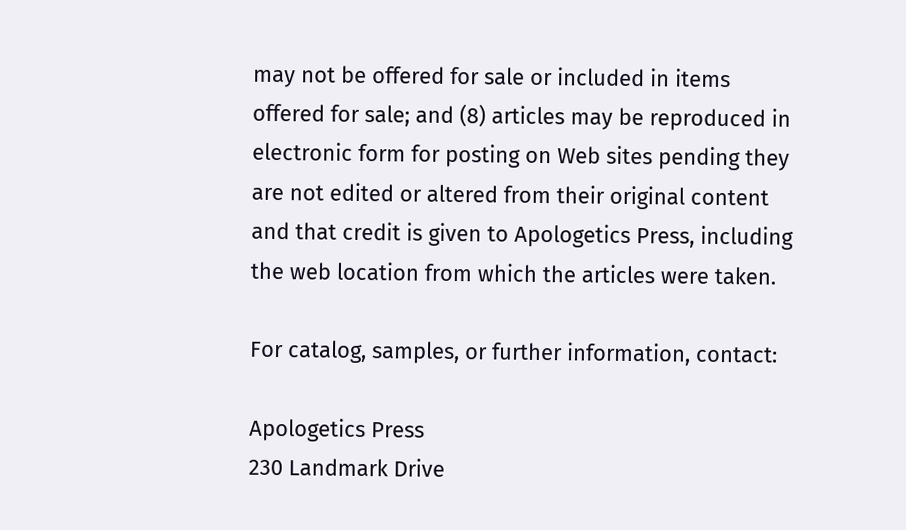may not be offered for sale or included in items offered for sale; and (8) articles may be reproduced in electronic form for posting on Web sites pending they are not edited or altered from their original content and that credit is given to Apologetics Press, including the web location from which the articles were taken.

For catalog, samples, or further information, contact:

Apologetics Press
230 Landmark Drive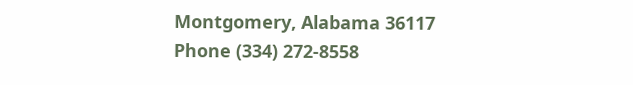Montgomery, Alabama 36117
Phone (334) 272-8558